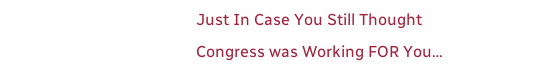Just In Case You Still Thought Congress was Working FOR You…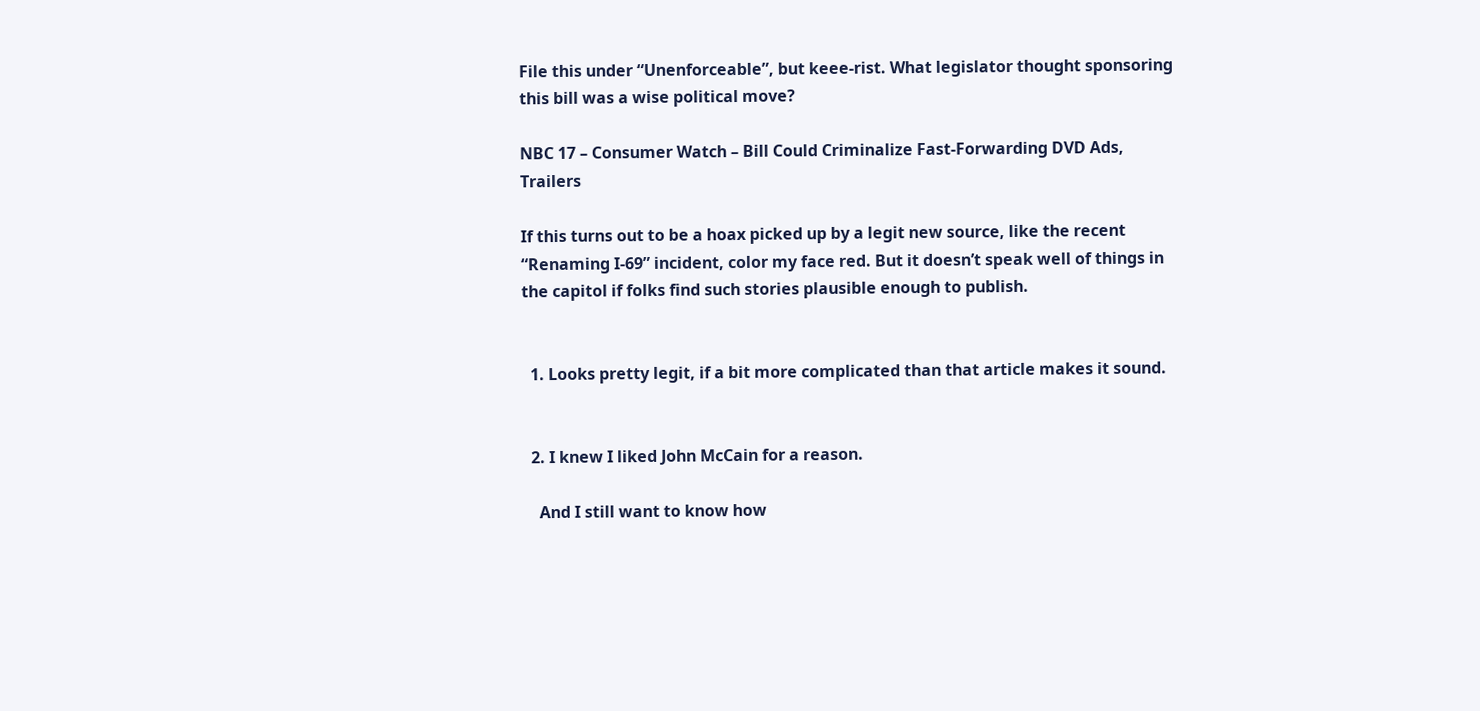File this under “Unenforceable”, but keee-rist. What legislator thought sponsoring this bill was a wise political move?

NBC 17 – Consumer Watch – Bill Could Criminalize Fast-Forwarding DVD Ads, Trailers

If this turns out to be a hoax picked up by a legit new source, like the recent “Renaming I-69” incident, color my face red. But it doesn’t speak well of things in the capitol if folks find such stories plausible enough to publish.


  1. Looks pretty legit, if a bit more complicated than that article makes it sound.


  2. I knew I liked John McCain for a reason.

    And I still want to know how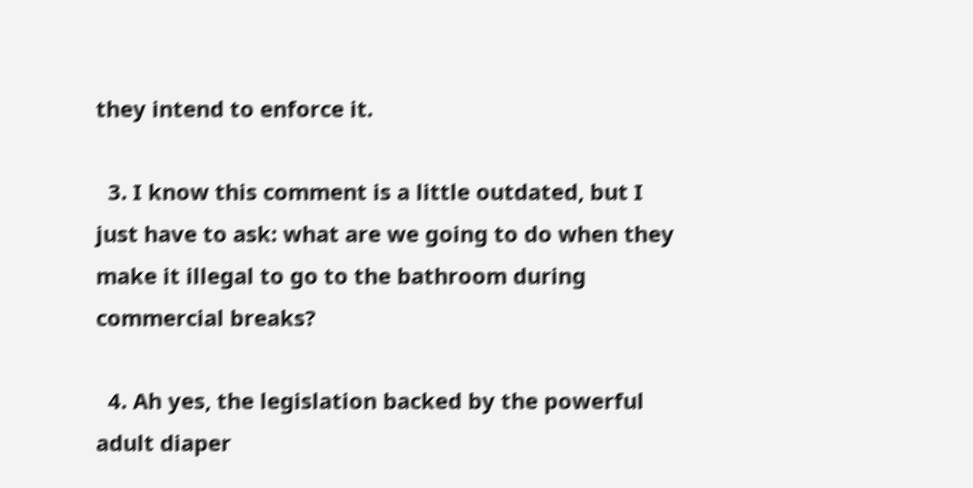they intend to enforce it.

  3. I know this comment is a little outdated, but I just have to ask: what are we going to do when they make it illegal to go to the bathroom during commercial breaks?

  4. Ah yes, the legislation backed by the powerful adult diaper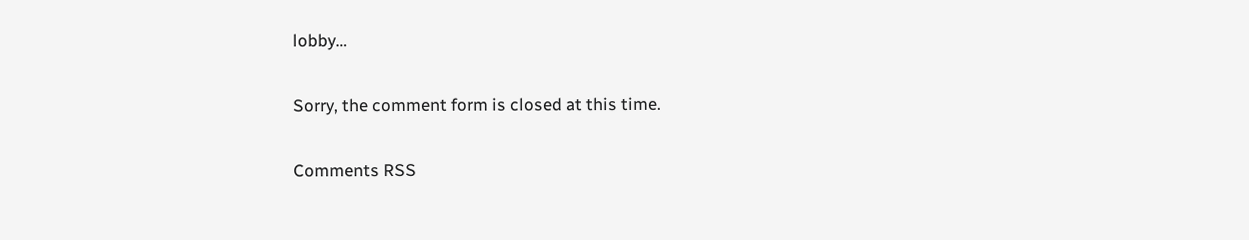lobby…

Sorry, the comment form is closed at this time.

Comments RSS